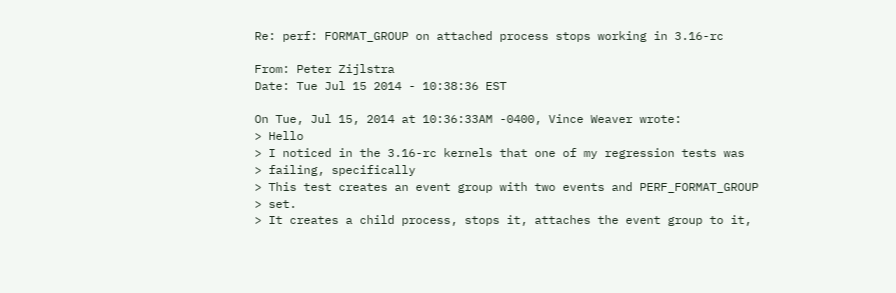Re: perf: FORMAT_GROUP on attached process stops working in 3.16-rc

From: Peter Zijlstra
Date: Tue Jul 15 2014 - 10:38:36 EST

On Tue, Jul 15, 2014 at 10:36:33AM -0400, Vince Weaver wrote:
> Hello
> I noticed in the 3.16-rc kernels that one of my regression tests was
> failing, specifically
> This test creates an event group with two events and PERF_FORMAT_GROUP
> set.
> It creates a child process, stops it, attaches the event group to it,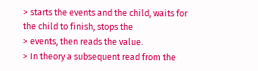> starts the events and the child, waits for the child to finish, stops the
> events, then reads the value.
> In theory a subsequent read from the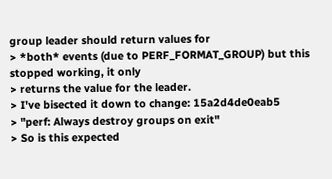group leader should return values for
> *both* events (due to PERF_FORMAT_GROUP) but this stopped working, it only
> returns the value for the leader.
> I've bisected it down to change: 15a2d4de0eab5
> "perf: Always destroy groups on exit"
> So is this expected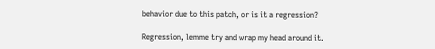behavior due to this patch, or is it a regression?

Regression, lemme try and wrap my head around it.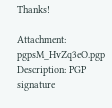Thanks!

Attachment: pgpsM_HvZq3eO.pgp
Description: PGP signature